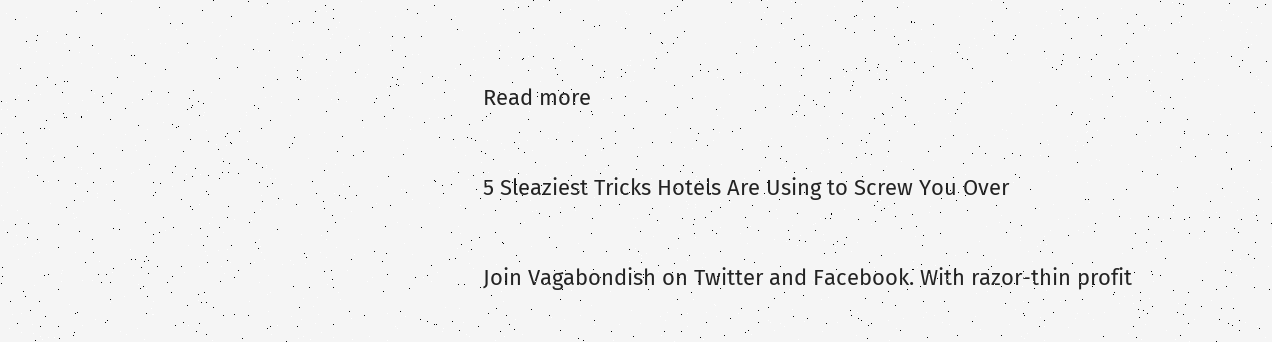Read more

5 Sleaziest Tricks Hotels Are Using to Screw You Over

Join Vagabondish on Twitter and Facebook. With razor-thin profit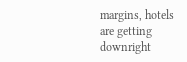margins, hotels are getting downright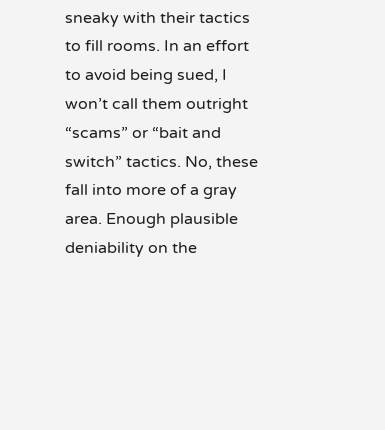sneaky with their tactics to fill rooms. In an effort to avoid being sued, I won’t call them outright “scams” or “bait and switch” tactics. No, these fall into more of a gray area. Enough plausible deniability on the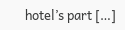hotel’s part […]